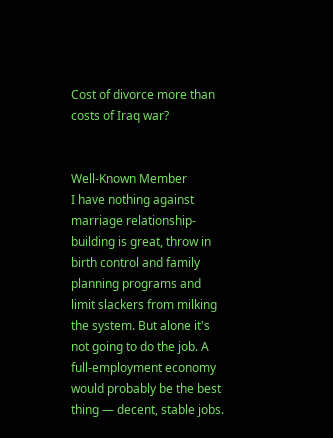Cost of divorce more than costs of Iraq war?


Well-Known Member
I have nothing against marriage relationship-building is great, throw in birth control and family planning programs and limit slackers from milking the system. But alone it's not going to do the job. A full-employment economy would probably be the best thing — decent, stable jobs.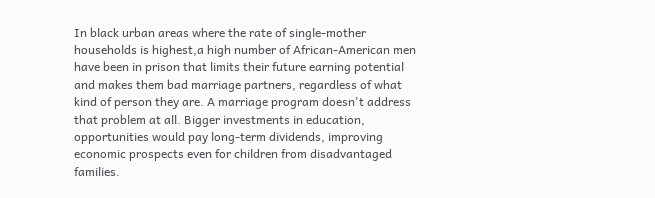In black urban areas where the rate of single-mother households is highest,a high number of African-American men have been in prison that limits their future earning potential and makes them bad marriage partners, regardless of what kind of person they are. A marriage program doesn't address that problem at all. Bigger investments in education, opportunities would pay long-term dividends, improving economic prospects even for children from disadvantaged families.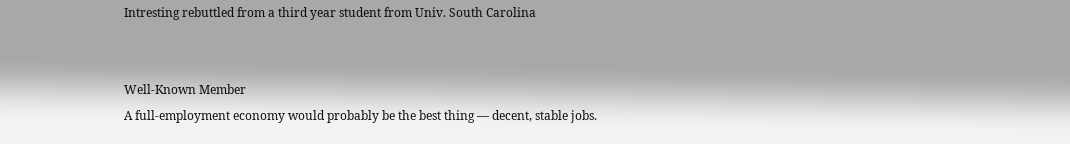Intresting rebuttled from a third year student from Univ. South Carolina


Well-Known Member
A full-employment economy would probably be the best thing — decent, stable jobs.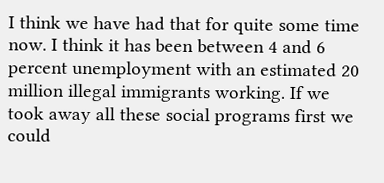I think we have had that for quite some time now. I think it has been between 4 and 6 percent unemployment with an estimated 20 million illegal immigrants working. If we took away all these social programs first we could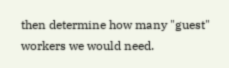then determine how many "guest" workers we would need.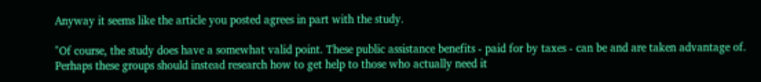Anyway it seems like the article you posted agrees in part with the study.

"Of course, the study does have a somewhat valid point. These public assistance benefits - paid for by taxes - can be and are taken advantage of. Perhaps these groups should instead research how to get help to those who actually need it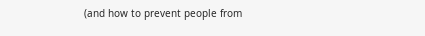(and how to prevent people from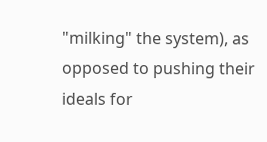"milking" the system), as opposed to pushing their ideals for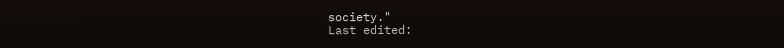society."
Last edited: